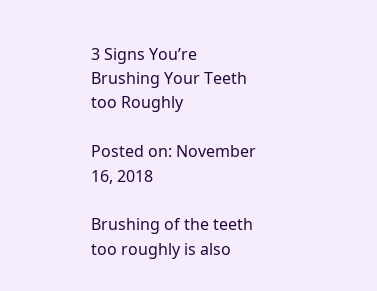3 Signs You’re Brushing Your Teeth too Roughly

Posted on: November 16, 2018

Brushing of the teeth too roughly is also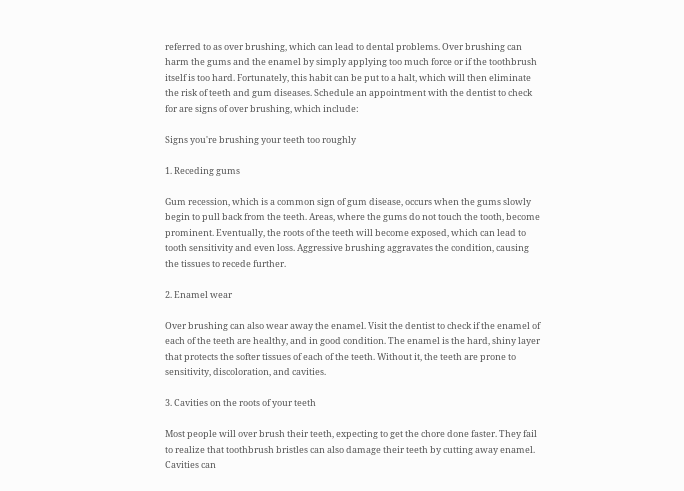referred to as over brushing, which can lead to dental problems. Over brushing can harm the gums and the enamel by simply applying too much force or if the toothbrush itself is too hard. Fortunately, this habit can be put to a halt, which will then eliminate the risk of teeth and gum diseases. Schedule an appointment with the dentist to check for are signs of over brushing, which include:

Signs you're brushing your teeth too roughly

1. Receding gums

Gum recession, which is a common sign of gum disease, occurs when the gums slowly begin to pull back from the teeth. Areas, where the gums do not touch the tooth, become prominent. Eventually, the roots of the teeth will become exposed, which can lead to tooth sensitivity and even loss. Aggressive brushing aggravates the condition, causing the tissues to recede further.

2. Enamel wear

Over brushing can also wear away the enamel. Visit the dentist to check if the enamel of each of the teeth are healthy, and in good condition. The enamel is the hard, shiny layer that protects the softer tissues of each of the teeth. Without it, the teeth are prone to sensitivity, discoloration, and cavities.

3. Cavities on the roots of your teeth

Most people will over brush their teeth, expecting to get the chore done faster. They fail to realize that toothbrush bristles can also damage their teeth by cutting away enamel. Cavities can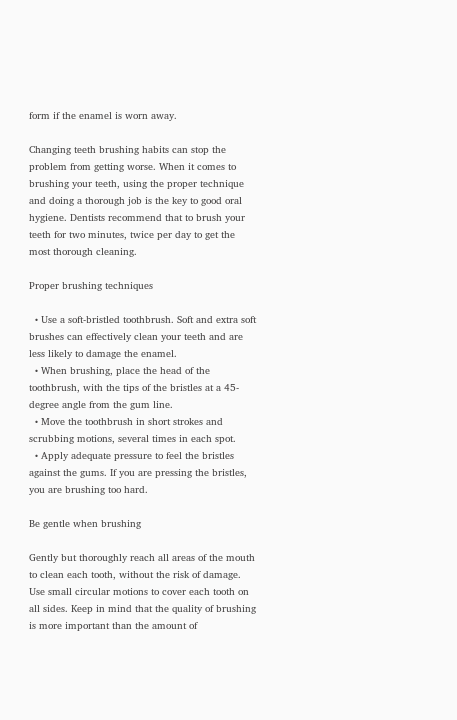form if the enamel is worn away.

Changing teeth brushing habits can stop the problem from getting worse. When it comes to brushing your teeth, using the proper technique and doing a thorough job is the key to good oral hygiene. Dentists recommend that to brush your teeth for two minutes, twice per day to get the most thorough cleaning.

Proper brushing techniques

  • Use a soft-bristled toothbrush. Soft and extra soft brushes can effectively clean your teeth and are less likely to damage the enamel.
  • When brushing, place the head of the toothbrush, with the tips of the bristles at a 45-degree angle from the gum line.
  • Move the toothbrush in short strokes and scrubbing motions, several times in each spot.
  • Apply adequate pressure to feel the bristles against the gums. If you are pressing the bristles, you are brushing too hard.

Be gentle when brushing

Gently but thoroughly reach all areas of the mouth to clean each tooth, without the risk of damage. Use small circular motions to cover each tooth on all sides. Keep in mind that the quality of brushing is more important than the amount of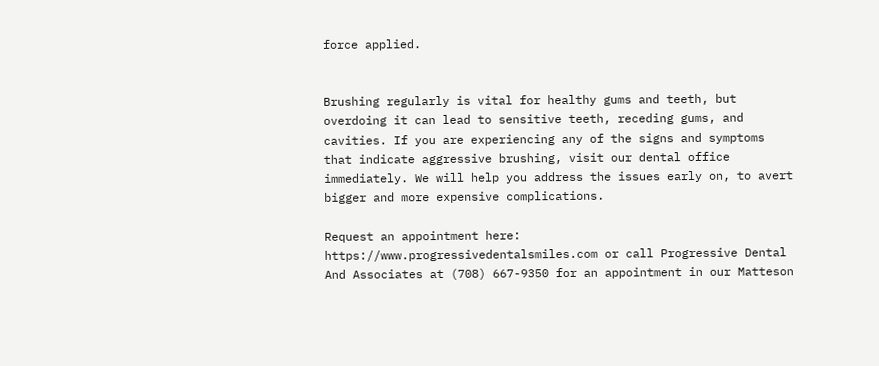force applied.


Brushing regularly is vital for healthy gums and teeth, but overdoing it can lead to sensitive teeth, receding gums, and cavities. If you are experiencing any of the signs and symptoms that indicate aggressive brushing, visit our dental office immediately. We will help you address the issues early on, to avert bigger and more expensive complications.

Request an appointment here: https://www.progressivedentalsmiles.com or call Progressive Dental And Associates at (708) 667-9350 for an appointment in our Matteson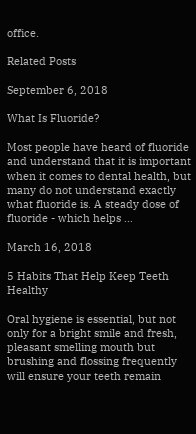office.

Related Posts

September 6, 2018

What Is Fluoride?

Most people have heard of fluoride and understand that it is important when it comes to dental health, but many do not understand exactly what fluoride is. A steady dose of fluoride - which helps …

March 16, 2018

5 Habits That Help Keep Teeth Healthy

Oral hygiene is essential, but not only for a bright smile and fresh, pleasant smelling mouth but brushing and flossing frequently will ensure your teeth remain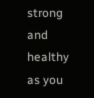strong and healthy as you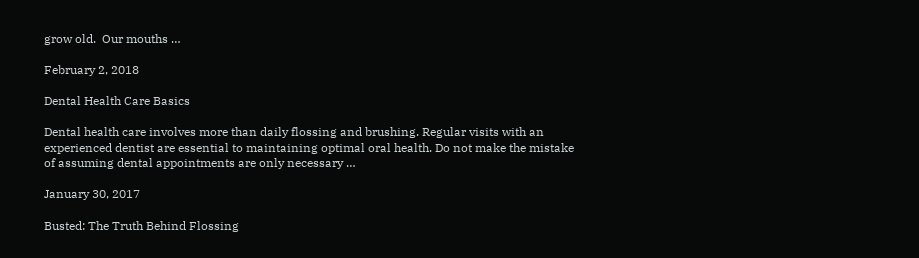grow old.  Our mouths …

February 2, 2018

Dental Health Care Basics

Dental health care involves more than daily flossing and brushing. Regular visits with an experienced dentist are essential to maintaining optimal oral health. Do not make the mistake of assuming dental appointments are only necessary …

January 30, 2017

Busted: The Truth Behind Flossing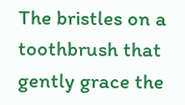The bristles on a toothbrush that gently grace the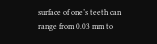surface of one’s teeth can range from 0.03 mm to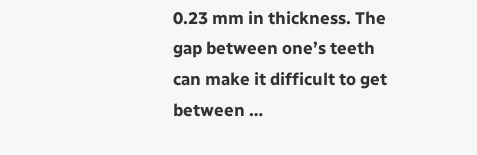0.23 mm in thickness. The gap between one’s teeth can make it difficult to get between …